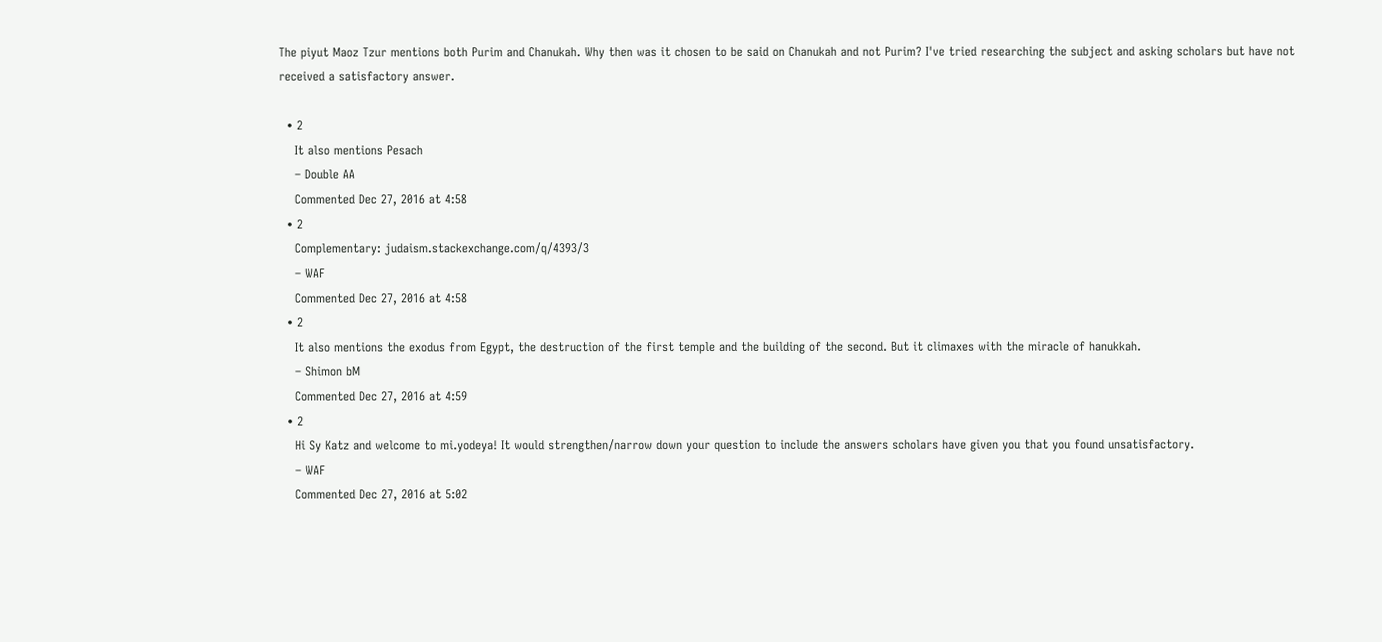The piyut Maoz Tzur mentions both Purim and Chanukah. Why then was it chosen to be said on Chanukah and not Purim? I've tried researching the subject and asking scholars but have not received a satisfactory answer.

  • 2
    It also mentions Pesach
    – Double AA
    Commented Dec 27, 2016 at 4:58
  • 2
    Complementary: judaism.stackexchange.com/q/4393/3
    – WAF
    Commented Dec 27, 2016 at 4:58
  • 2
    It also mentions the exodus from Egypt, the destruction of the first temple and the building of the second. But it climaxes with the miracle of hanukkah.
    – Shimon bM
    Commented Dec 27, 2016 at 4:59
  • 2
    Hi Sy Katz and welcome to mi.yodeya! It would strengthen/narrow down your question to include the answers scholars have given you that you found unsatisfactory.
    – WAF
    Commented Dec 27, 2016 at 5:02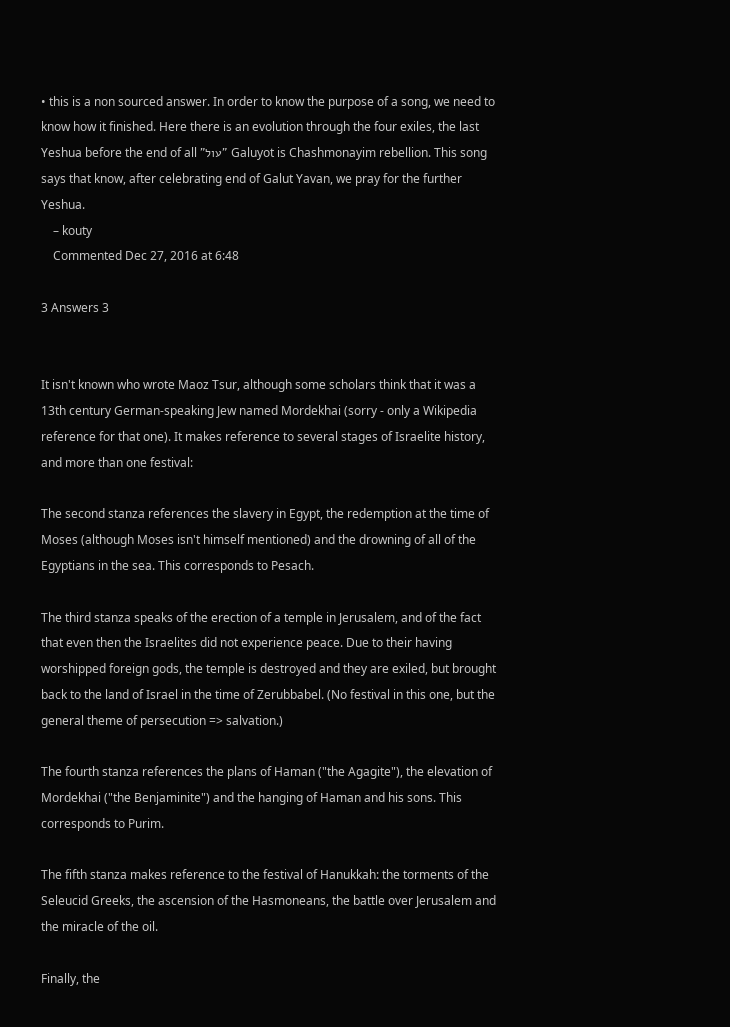• this is a non sourced answer. In order to know the purpose of a song, we need to know how it finished. Here there is an evolution through the four exiles, the last Yeshua before the end of all "עול" Galuyot is Chashmonayim rebellion. This song says that know, after celebrating end of Galut Yavan, we pray for the further Yeshua.
    – kouty
    Commented Dec 27, 2016 at 6:48

3 Answers 3


It isn't known who wrote Maoz Tsur, although some scholars think that it was a 13th century German-speaking Jew named Mordekhai (sorry - only a Wikipedia reference for that one). It makes reference to several stages of Israelite history, and more than one festival:

The second stanza references the slavery in Egypt, the redemption at the time of Moses (although Moses isn't himself mentioned) and the drowning of all of the Egyptians in the sea. This corresponds to Pesach.

The third stanza speaks of the erection of a temple in Jerusalem, and of the fact that even then the Israelites did not experience peace. Due to their having worshipped foreign gods, the temple is destroyed and they are exiled, but brought back to the land of Israel in the time of Zerubbabel. (No festival in this one, but the general theme of persecution => salvation.)

The fourth stanza references the plans of Haman ("the Agagite"), the elevation of Mordekhai ("the Benjaminite") and the hanging of Haman and his sons. This corresponds to Purim.

The fifth stanza makes reference to the festival of Hanukkah: the torments of the Seleucid Greeks, the ascension of the Hasmoneans, the battle over Jerusalem and the miracle of the oil.

Finally, the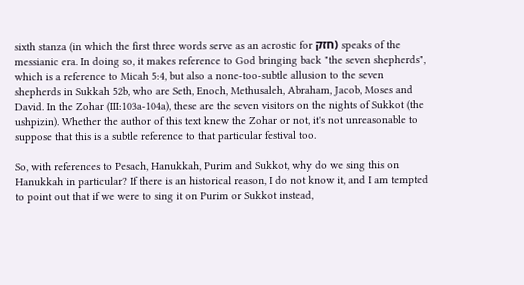sixth stanza (in which the first three words serve as an acrostic for חזק) speaks of the messianic era. In doing so, it makes reference to God bringing back "the seven shepherds", which is a reference to Micah 5:4, but also a none-too-subtle allusion to the seven shepherds in Sukkah 52b, who are Seth, Enoch, Methusaleh, Abraham, Jacob, Moses and David. In the Zohar (III:103a-104a), these are the seven visitors on the nights of Sukkot (the ushpizin). Whether the author of this text knew the Zohar or not, it's not unreasonable to suppose that this is a subtle reference to that particular festival too.

So, with references to Pesach, Hanukkah, Purim and Sukkot, why do we sing this on Hanukkah in particular? If there is an historical reason, I do not know it, and I am tempted to point out that if we were to sing it on Purim or Sukkot instead,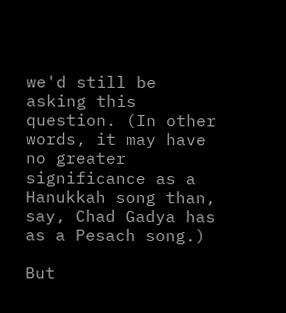we'd still be asking this question. (In other words, it may have no greater significance as a Hanukkah song than, say, Chad Gadya has as a Pesach song.)

But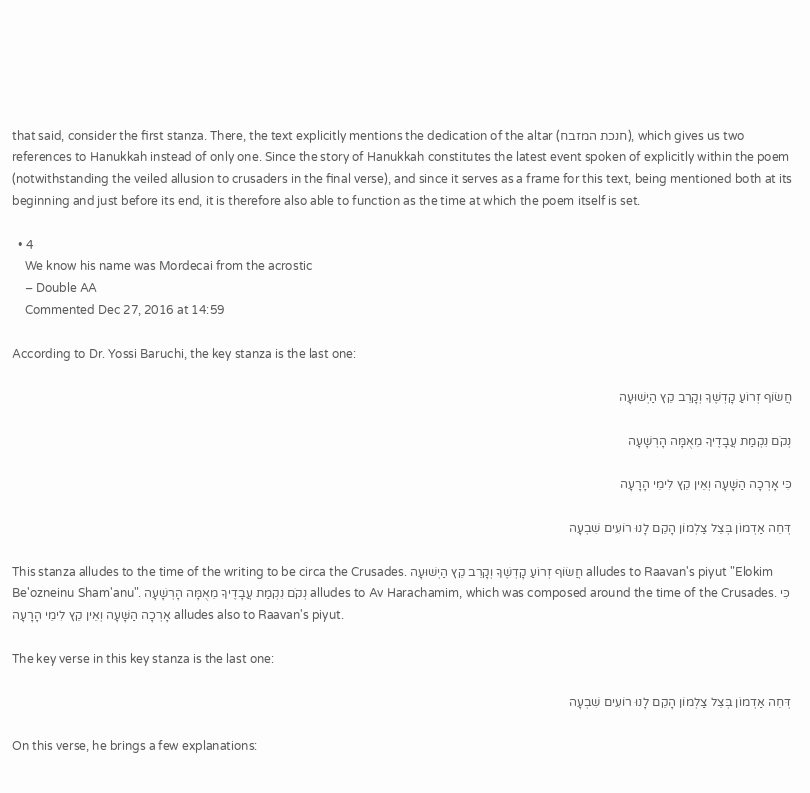that said, consider the first stanza. There, the text explicitly mentions the dedication of the altar (חנכת המזבח), which gives us two references to Hanukkah instead of only one. Since the story of Hanukkah constitutes the latest event spoken of explicitly within the poem (notwithstanding the veiled allusion to crusaders in the final verse), and since it serves as a frame for this text, being mentioned both at its beginning and just before its end, it is therefore also able to function as the time at which the poem itself is set.

  • 4
    We know his name was Mordecai from the acrostic
    – Double AA
    Commented Dec 27, 2016 at 14:59

According to Dr. Yossi Baruchi, the key stanza is the last one:

חֲשׂוֹף זְרוֹעַ קָדְשֶׁךָ וְקָרֵב קֵץ הַיְשׁוּעָה

נְקֹם נִקְמַת עֲבָדֶיךָ מֵאֻמָּה הָרְשָׁעָה

כִּי אָרְכָה הַשָּׁעָה וְאֵין קֵץ לִימֵי הָרָעָה

דְּחֵה אַדְמוֹן בְּצֵל צַלְמוֹן הָקֵם לָנוּ רוֹעִים שִׁבְעָה

This stanza alludes to the time of the writing to be circa the Crusades. חֲשׂוֹף זְרוֹעַ קָדְשֶׁךָ וְקָרֵב קֵץ הַיְשׁוּעָה alludes to Raavan's piyut "Elokim Be'ozneinu Sham'anu". נְקֹם נִקְמַת עֲבָדֶיךָ מֵאֻמָּה הָרְשָׁעָה alludes to Av Harachamim, which was composed around the time of the Crusades. כִּי אָרְכָה הַשָּׁעָה וְאֵין קֵץ לִימֵי הָרָעָה alludes also to Raavan's piyut.

The key verse in this key stanza is the last one:

דְּחֵה אַדְמוֹן בְּצֵל צַלְמוֹן הָקֵם לָנוּ רוֹעִים שִׁבְעָה

On this verse, he brings a few explanations: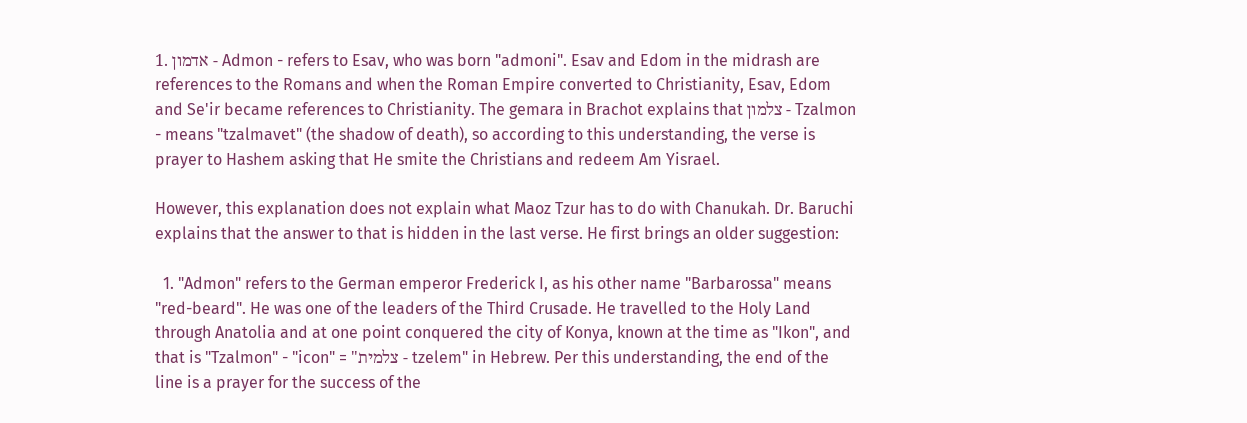1. אדמון - Admon - refers to Esav, who was born "admoni". Esav and Edom in the midrash are references to the Romans and when the Roman Empire converted to Christianity, Esav, Edom and Se'ir became references to Christianity. The gemara in Brachot explains that צלמון - Tzalmon - means "tzalmavet" (the shadow of death), so according to this understanding, the verse is prayer to Hashem asking that He smite the Christians and redeem Am Yisrael.

However, this explanation does not explain what Maoz Tzur has to do with Chanukah. Dr. Baruchi explains that the answer to that is hidden in the last verse. He first brings an older suggestion:

  1. "Admon" refers to the German emperor Frederick I, as his other name "Barbarossa" means "red-beard". He was one of the leaders of the Third Crusade. He travelled to the Holy Land through Anatolia and at one point conquered the city of Konya, known at the time as "Ikon", and that is "Tzalmon" - "icon" = "צלמית - tzelem" in Hebrew. Per this understanding, the end of the line is a prayer for the success of the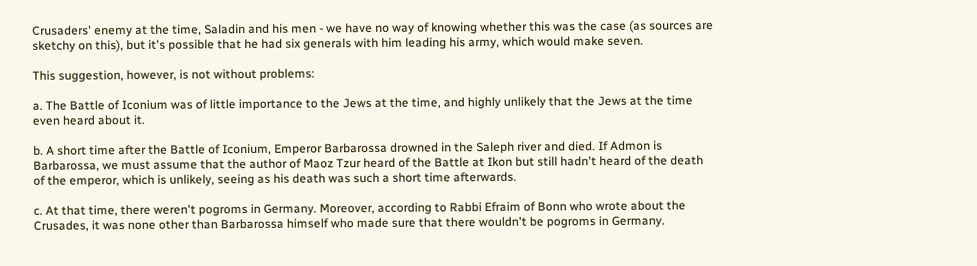Crusaders' enemy at the time, Saladin and his men - we have no way of knowing whether this was the case (as sources are sketchy on this), but it's possible that he had six generals with him leading his army, which would make seven.

This suggestion, however, is not without problems:

a. The Battle of Iconium was of little importance to the Jews at the time, and highly unlikely that the Jews at the time even heard about it.

b. A short time after the Battle of Iconium, Emperor Barbarossa drowned in the Saleph river and died. If Admon is Barbarossa, we must assume that the author of Maoz Tzur heard of the Battle at Ikon but still hadn't heard of the death of the emperor, which is unlikely, seeing as his death was such a short time afterwards.

c. At that time, there weren't pogroms in Germany. Moreover, according to Rabbi Efraim of Bonn who wrote about the Crusades, it was none other than Barbarossa himself who made sure that there wouldn't be pogroms in Germany.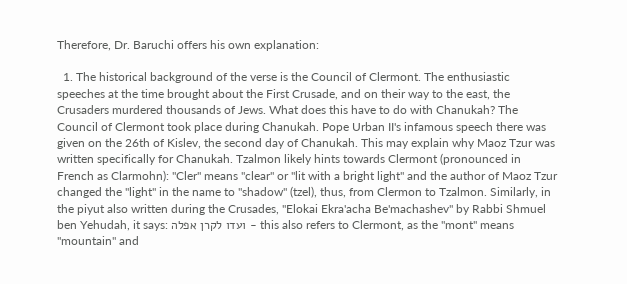Therefore, Dr. Baruchi offers his own explanation:

  1. The historical background of the verse is the Council of Clermont. The enthusiastic speeches at the time brought about the First Crusade, and on their way to the east, the Crusaders murdered thousands of Jews. What does this have to do with Chanukah? The Council of Clermont took place during Chanukah. Pope Urban II's infamous speech there was given on the 26th of Kislev, the second day of Chanukah. This may explain why Maoz Tzur was written specifically for Chanukah. Tzalmon likely hints towards Clermont (pronounced in French as Clarmohn): "Cler" means "clear" or "lit with a bright light" and the author of Maoz Tzur changed the "light" in the name to "shadow" (tzel), thus, from Clermon to Tzalmon. Similarly, in the piyut also written during the Crusades, "Elokai Ekra'acha Be'machashev" by Rabbi Shmuel ben Yehudah, it says: ועדו לקרן אפלה - this also refers to Clermont, as the "mont" means "mountain" and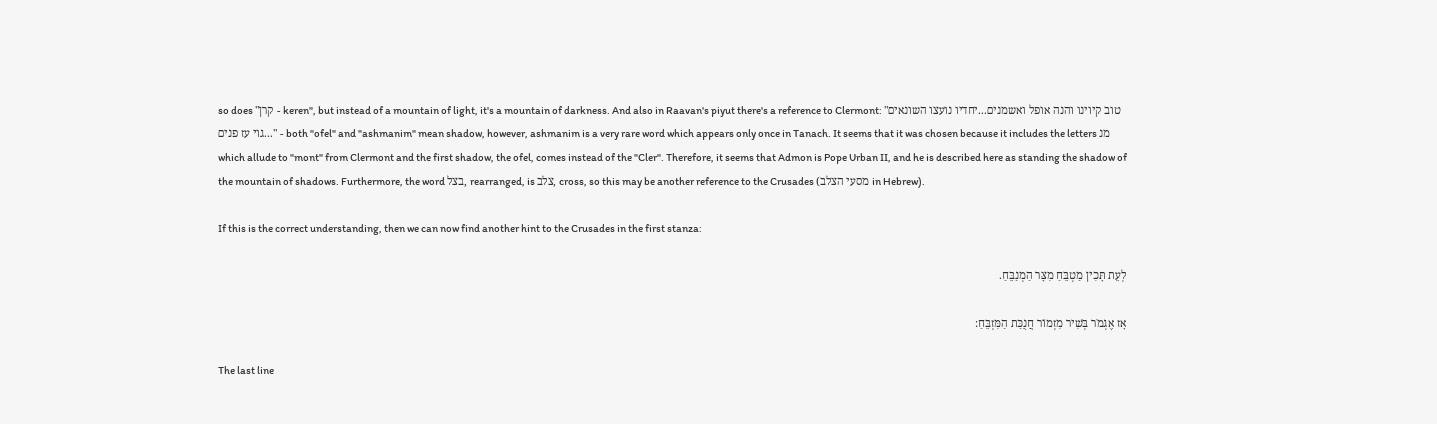so does "קרן - keren", but instead of a mountain of light, it's a mountain of darkness. And also in Raavan's piyut there's a reference to Clermont: "טוב קיוינו והנה אופל ואשמנים...יחדיו נועצו השונאים גוי עז פנים..." - both "ofel" and "ashmanim" mean shadow, however, ashmanim is a very rare word which appears only once in Tanach. It seems that it was chosen because it includes the letters מנ which allude to "mont" from Clermont and the first shadow, the ofel, comes instead of the "Cler". Therefore, it seems that Admon is Pope Urban II, and he is described here as standing the shadow of the mountain of shadows. Furthermore, the word בצל, rearranged, is צלב, cross, so this may be another reference to the Crusades (מסעי הצלב in Hebrew).

If this is the correct understanding, then we can now find another hint to the Crusades in the first stanza:

לְעֵת תָּכִין מַטְבֵּחַ מִצָּר הַמְנַבֵּחַ.

אָז אֶגְמֹר בְּשִׁיר מִזְמוֹר חֲנֻכַּת הַמִּזְבֵּחַ:

The last line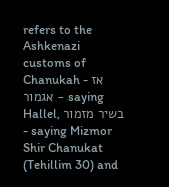refers to the Ashkenazi customs of Chanukah - אז אגמור - saying Hallel, בשיר מזמור - saying Mizmor Shir Chanukat (Tehillim 30) and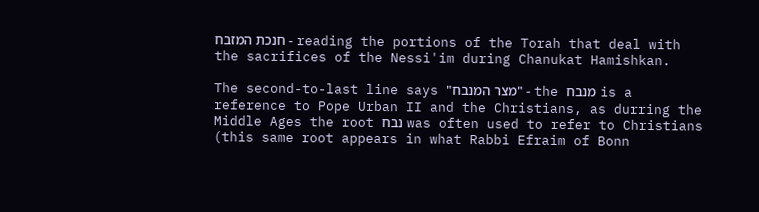חנכת המזבח - reading the portions of the Torah that deal with the sacrifices of the Nessi'im during Chanukat Hamishkan.

The second-to-last line says "מצר המנבח" - the מנבח is a reference to Pope Urban II and the Christians, as durring the Middle Ages the root נבח was often used to refer to Christians (this same root appears in what Rabbi Efraim of Bonn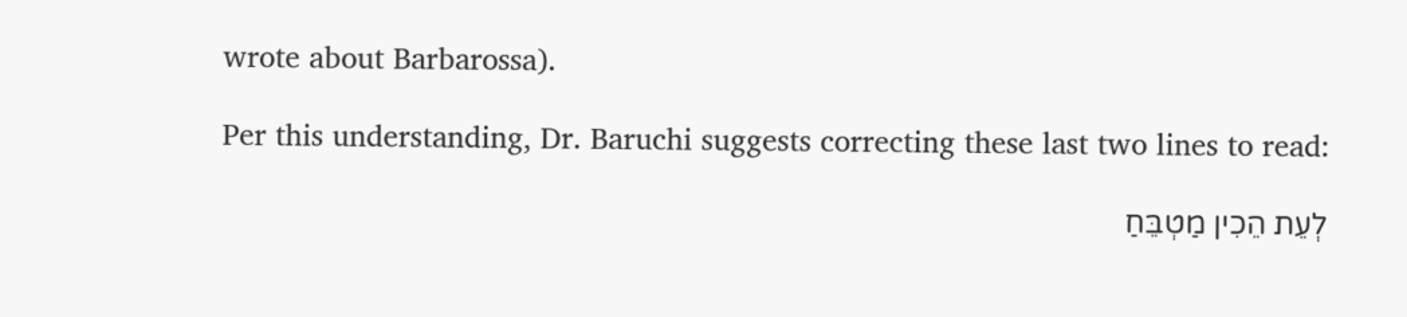wrote about Barbarossa).

Per this understanding, Dr. Baruchi suggests correcting these last two lines to read:

לְעֵת הֵכִין מַטְבֵּחַ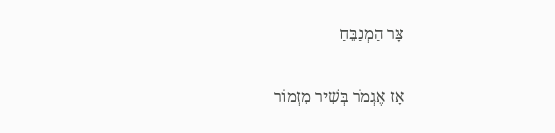צָּר הַמְנַבֵּחַ

אָז אֶגְמֹר בְּשִׁיר מִזְמוֹר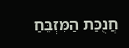חֲנֻכַּת הַמִּזְבֵּחַ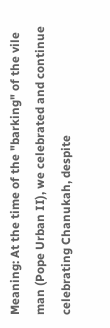Meaning: At the time of the "barking" of the vile man (Pope Urban II), we celebrated and continue celebrating Chanukah, despite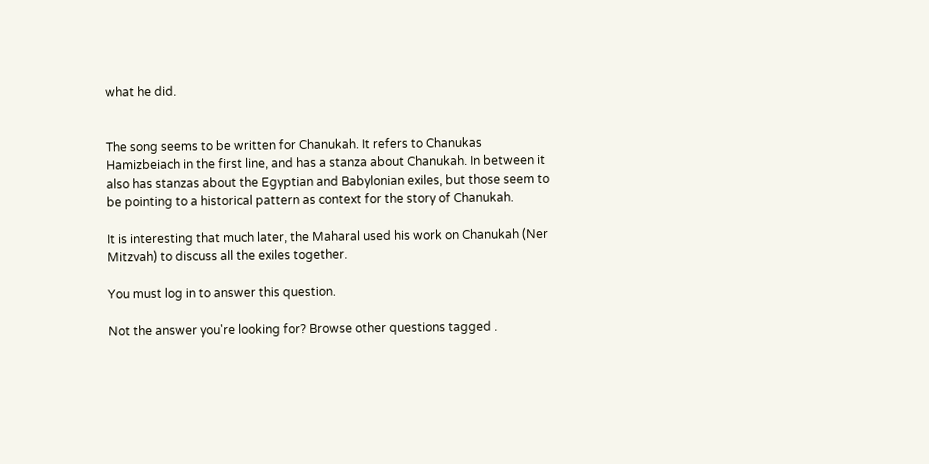what he did.


The song seems to be written for Chanukah. It refers to Chanukas Hamizbeiach in the first line, and has a stanza about Chanukah. In between it also has stanzas about the Egyptian and Babylonian exiles, but those seem to be pointing to a historical pattern as context for the story of Chanukah.

It is interesting that much later, the Maharal used his work on Chanukah (Ner Mitzvah) to discuss all the exiles together.

You must log in to answer this question.

Not the answer you're looking for? Browse other questions tagged .